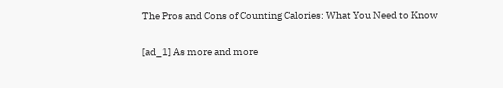The Pros and Cons of Counting Calories: What You Need to Know

[ad_1] As more and more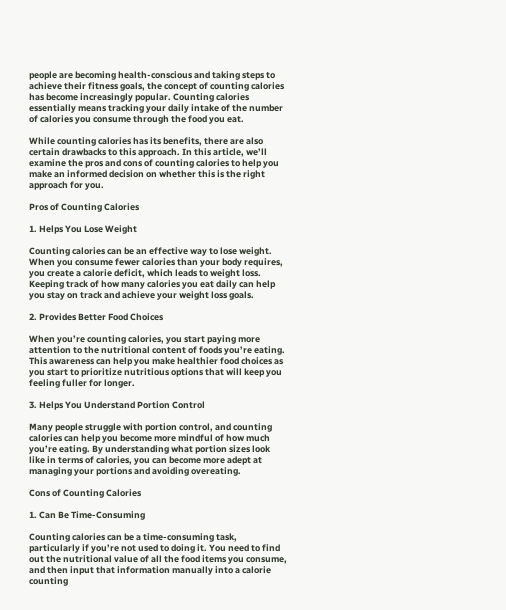people are becoming health-conscious and taking steps to achieve their fitness goals, the concept of counting calories has become increasingly popular. Counting calories essentially means tracking your daily intake of the number of calories you consume through the food you eat.

While counting calories has its benefits, there are also certain drawbacks to this approach. In this article, we’ll examine the pros and cons of counting calories to help you make an informed decision on whether this is the right approach for you.

Pros of Counting Calories

1. Helps You Lose Weight

Counting calories can be an effective way to lose weight. When you consume fewer calories than your body requires, you create a calorie deficit, which leads to weight loss. Keeping track of how many calories you eat daily can help you stay on track and achieve your weight loss goals.

2. Provides Better Food Choices

When you’re counting calories, you start paying more attention to the nutritional content of foods you’re eating. This awareness can help you make healthier food choices as you start to prioritize nutritious options that will keep you feeling fuller for longer.

3. Helps You Understand Portion Control

Many people struggle with portion control, and counting calories can help you become more mindful of how much you’re eating. By understanding what portion sizes look like in terms of calories, you can become more adept at managing your portions and avoiding overeating.

Cons of Counting Calories

1. Can Be Time-Consuming

Counting calories can be a time-consuming task, particularly if you’re not used to doing it. You need to find out the nutritional value of all the food items you consume, and then input that information manually into a calorie counting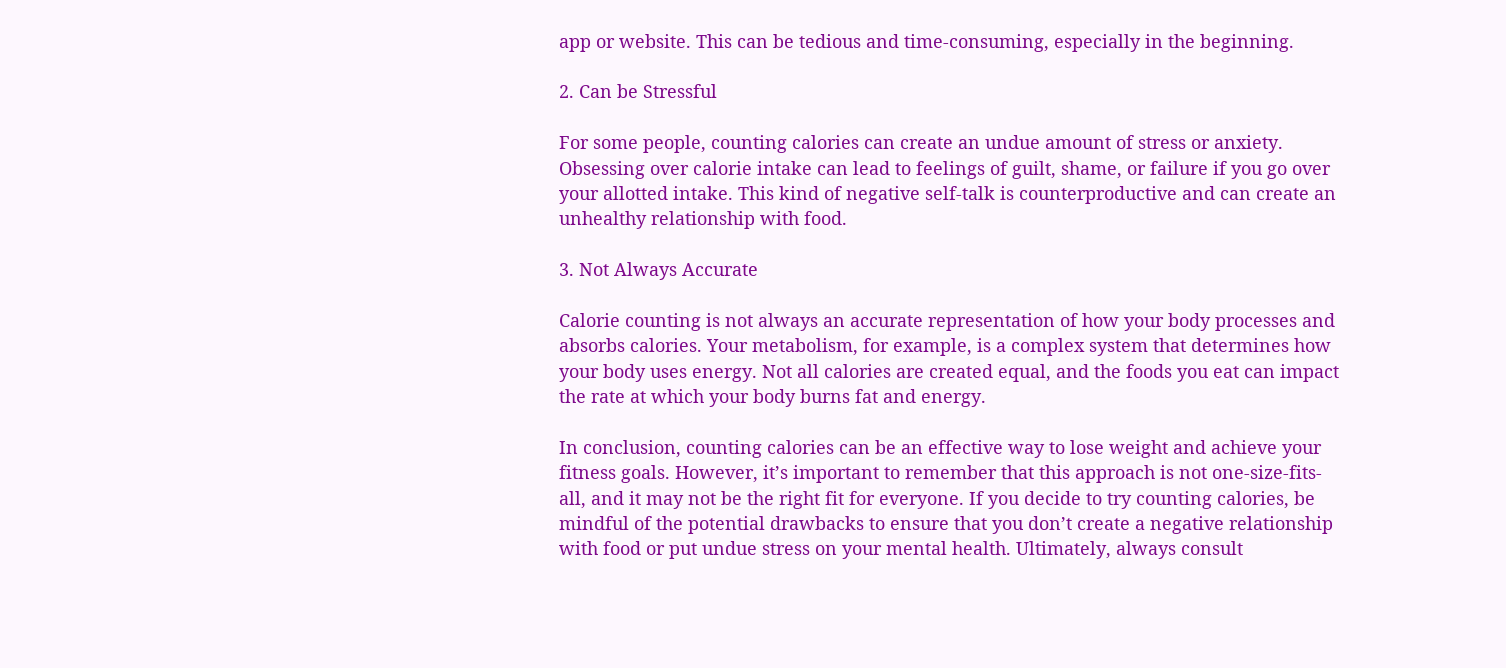app or website. This can be tedious and time-consuming, especially in the beginning.

2. Can be Stressful

For some people, counting calories can create an undue amount of stress or anxiety. Obsessing over calorie intake can lead to feelings of guilt, shame, or failure if you go over your allotted intake. This kind of negative self-talk is counterproductive and can create an unhealthy relationship with food.

3. Not Always Accurate

Calorie counting is not always an accurate representation of how your body processes and absorbs calories. Your metabolism, for example, is a complex system that determines how your body uses energy. Not all calories are created equal, and the foods you eat can impact the rate at which your body burns fat and energy.

In conclusion, counting calories can be an effective way to lose weight and achieve your fitness goals. However, it’s important to remember that this approach is not one-size-fits-all, and it may not be the right fit for everyone. If you decide to try counting calories, be mindful of the potential drawbacks to ensure that you don’t create a negative relationship with food or put undue stress on your mental health. Ultimately, always consult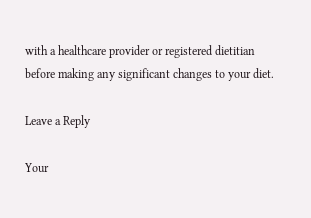with a healthcare provider or registered dietitian before making any significant changes to your diet.

Leave a Reply

Your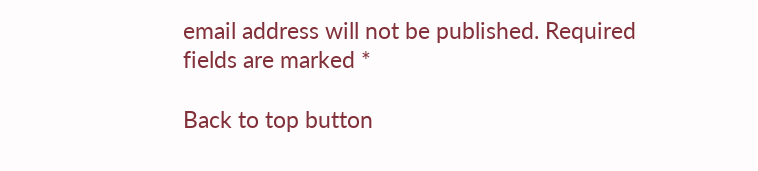email address will not be published. Required fields are marked *

Back to top button